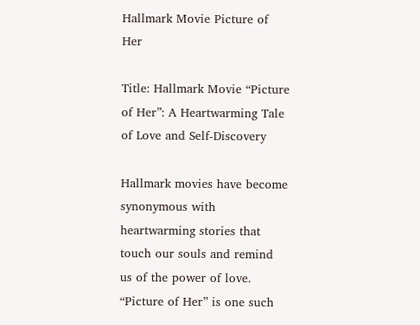Hallmark Movie Picture of Her

Title: Hallmark Movie “Picture of Her”: A Heartwarming Tale of Love and Self-Discovery

Hallmark movies have become synonymous with heartwarming stories that touch our souls and remind us of the power of love. “Picture of Her” is one such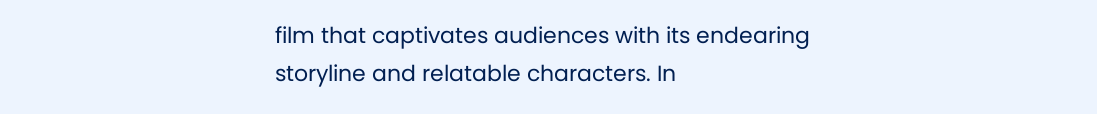film that captivates audiences with its endearing storyline and relatable characters. In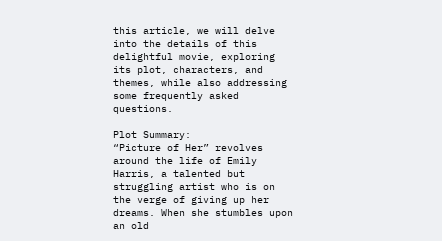this article, we will delve into the details of this delightful movie, exploring its plot, characters, and themes, while also addressing some frequently asked questions.

Plot Summary:
“Picture of Her” revolves around the life of Emily Harris, a talented but struggling artist who is on the verge of giving up her dreams. When she stumbles upon an old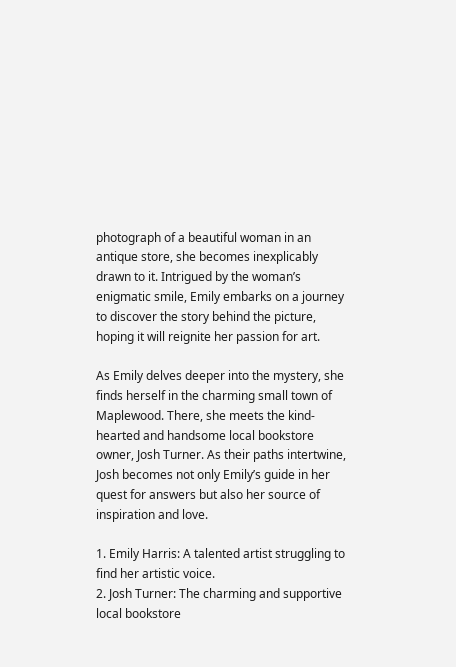photograph of a beautiful woman in an antique store, she becomes inexplicably drawn to it. Intrigued by the woman’s enigmatic smile, Emily embarks on a journey to discover the story behind the picture, hoping it will reignite her passion for art.

As Emily delves deeper into the mystery, she finds herself in the charming small town of Maplewood. There, she meets the kind-hearted and handsome local bookstore owner, Josh Turner. As their paths intertwine, Josh becomes not only Emily’s guide in her quest for answers but also her source of inspiration and love.

1. Emily Harris: A talented artist struggling to find her artistic voice.
2. Josh Turner: The charming and supportive local bookstore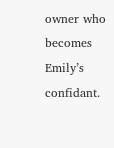owner who becomes Emily’s confidant.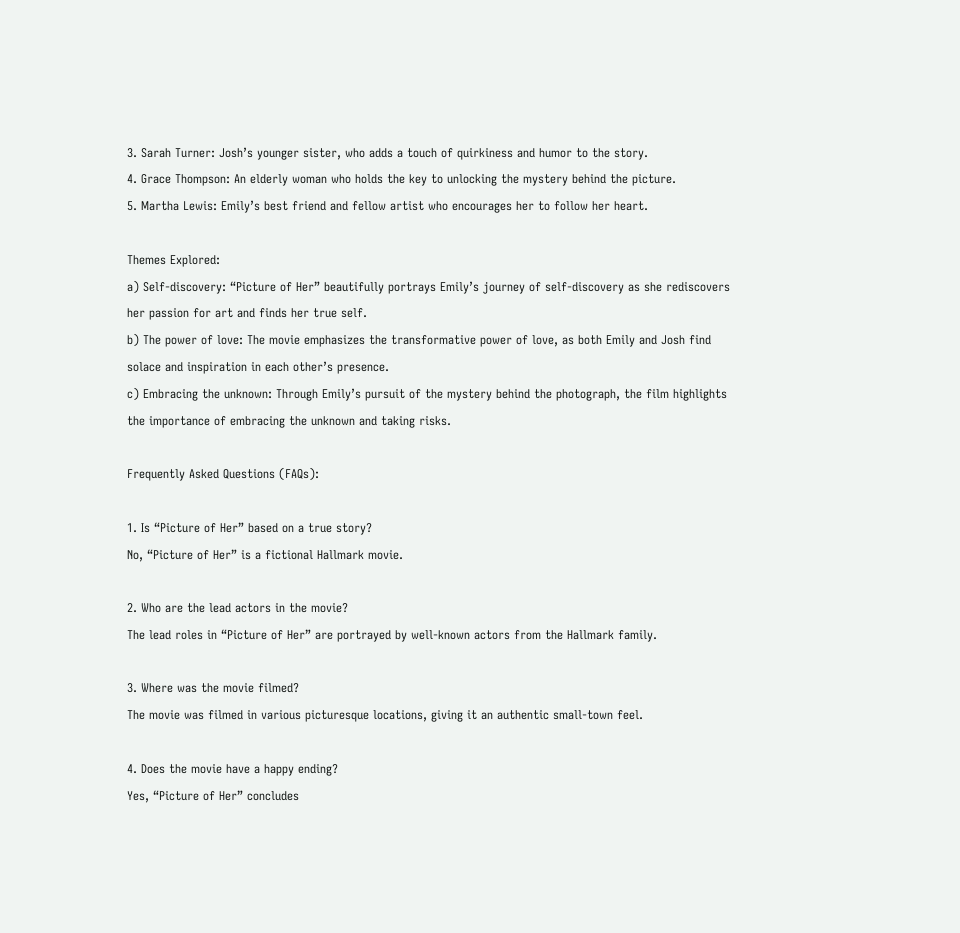3. Sarah Turner: Josh’s younger sister, who adds a touch of quirkiness and humor to the story.
4. Grace Thompson: An elderly woman who holds the key to unlocking the mystery behind the picture.
5. Martha Lewis: Emily’s best friend and fellow artist who encourages her to follow her heart.

Themes Explored:
a) Self-discovery: “Picture of Her” beautifully portrays Emily’s journey of self-discovery as she rediscovers her passion for art and finds her true self.
b) The power of love: The movie emphasizes the transformative power of love, as both Emily and Josh find solace and inspiration in each other’s presence.
c) Embracing the unknown: Through Emily’s pursuit of the mystery behind the photograph, the film highlights the importance of embracing the unknown and taking risks.

Frequently Asked Questions (FAQs):

1. Is “Picture of Her” based on a true story?
No, “Picture of Her” is a fictional Hallmark movie.

2. Who are the lead actors in the movie?
The lead roles in “Picture of Her” are portrayed by well-known actors from the Hallmark family.

3. Where was the movie filmed?
The movie was filmed in various picturesque locations, giving it an authentic small-town feel.

4. Does the movie have a happy ending?
Yes, “Picture of Her” concludes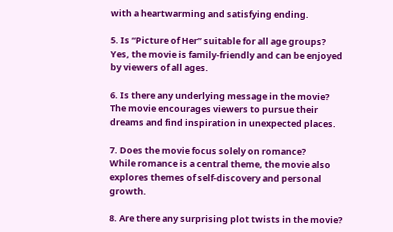with a heartwarming and satisfying ending.

5. Is “Picture of Her” suitable for all age groups?
Yes, the movie is family-friendly and can be enjoyed by viewers of all ages.

6. Is there any underlying message in the movie?
The movie encourages viewers to pursue their dreams and find inspiration in unexpected places.

7. Does the movie focus solely on romance?
While romance is a central theme, the movie also explores themes of self-discovery and personal growth.

8. Are there any surprising plot twists in the movie?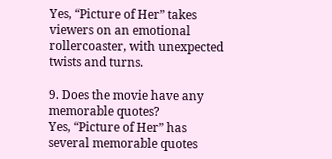Yes, “Picture of Her” takes viewers on an emotional rollercoaster, with unexpected twists and turns.

9. Does the movie have any memorable quotes?
Yes, “Picture of Her” has several memorable quotes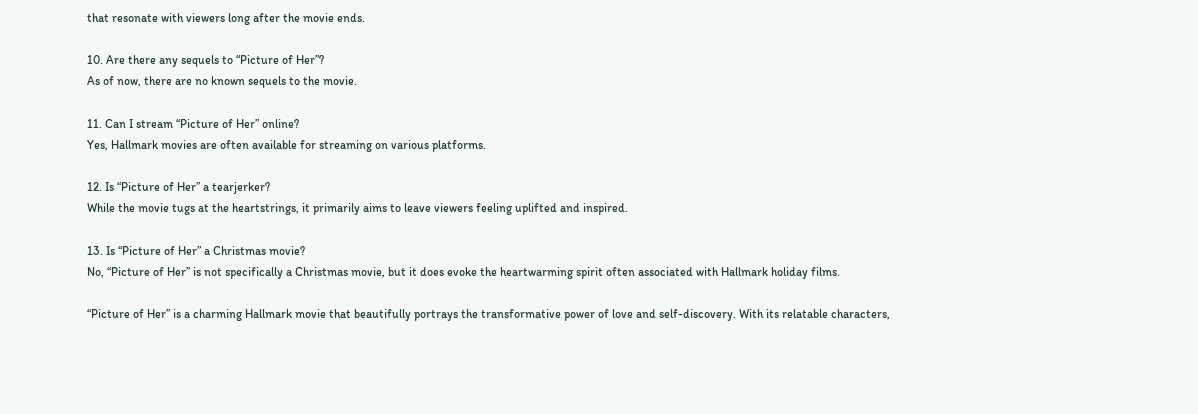that resonate with viewers long after the movie ends.

10. Are there any sequels to “Picture of Her”?
As of now, there are no known sequels to the movie.

11. Can I stream “Picture of Her” online?
Yes, Hallmark movies are often available for streaming on various platforms.

12. Is “Picture of Her” a tearjerker?
While the movie tugs at the heartstrings, it primarily aims to leave viewers feeling uplifted and inspired.

13. Is “Picture of Her” a Christmas movie?
No, “Picture of Her” is not specifically a Christmas movie, but it does evoke the heartwarming spirit often associated with Hallmark holiday films.

“Picture of Her” is a charming Hallmark movie that beautifully portrays the transformative power of love and self-discovery. With its relatable characters,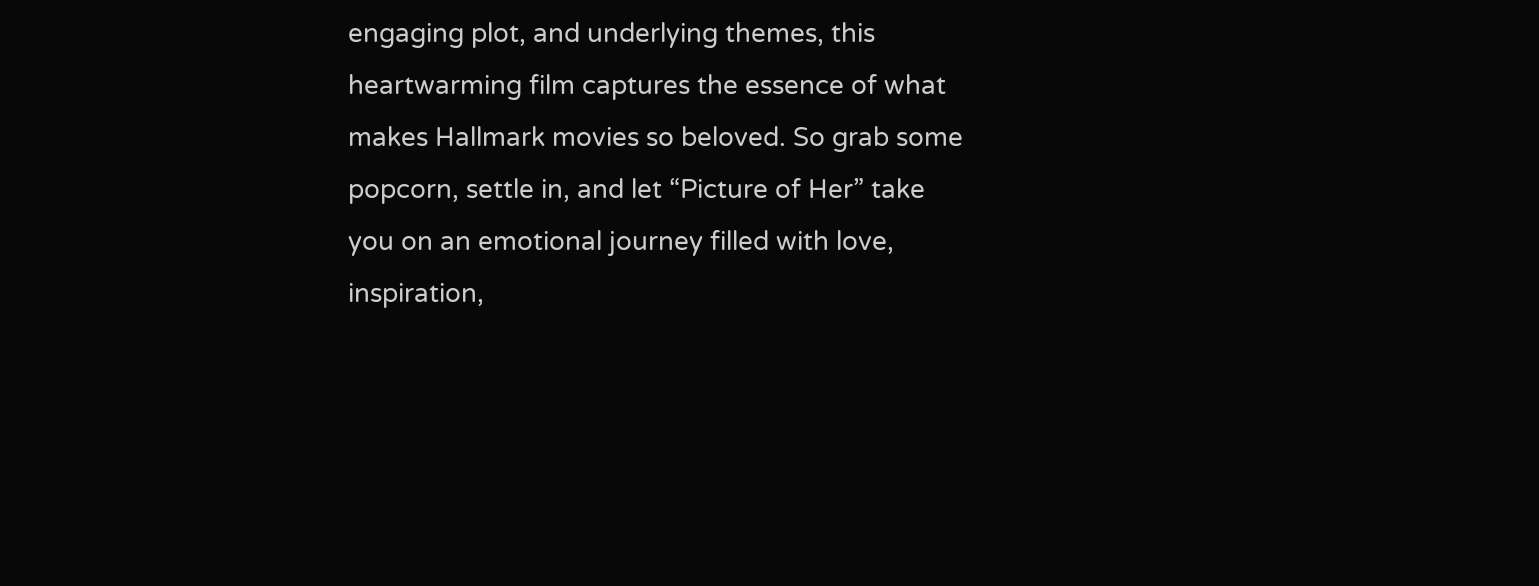engaging plot, and underlying themes, this heartwarming film captures the essence of what makes Hallmark movies so beloved. So grab some popcorn, settle in, and let “Picture of Her” take you on an emotional journey filled with love, inspiration,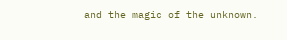and the magic of the unknown.